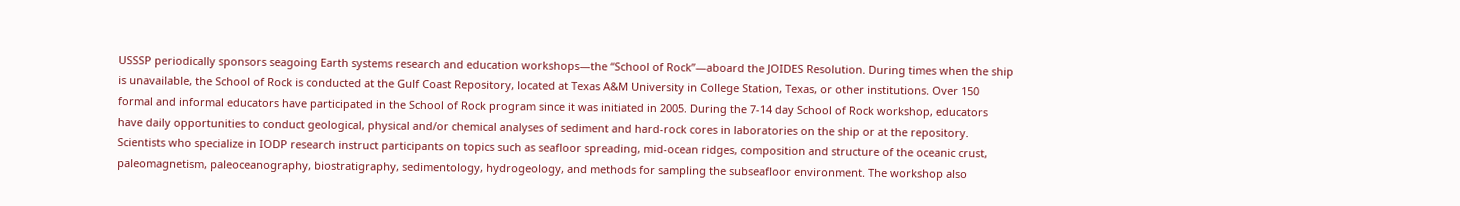USSSP periodically sponsors seagoing Earth systems research and education workshops—the “School of Rock”—aboard the JOIDES Resolution. During times when the ship is unavailable, the School of Rock is conducted at the Gulf Coast Repository, located at Texas A&M University in College Station, Texas, or other institutions. Over 150 formal and informal educators have participated in the School of Rock program since it was initiated in 2005. During the 7-14 day School of Rock workshop, educators have daily opportunities to conduct geological, physical and/or chemical analyses of sediment and hard-rock cores in laboratories on the ship or at the repository. Scientists who specialize in IODP research instruct participants on topics such as seafloor spreading, mid-ocean ridges, composition and structure of the oceanic crust, paleomagnetism, paleoceanography, biostratigraphy, sedimentology, hydrogeology, and methods for sampling the subseafloor environment. The workshop also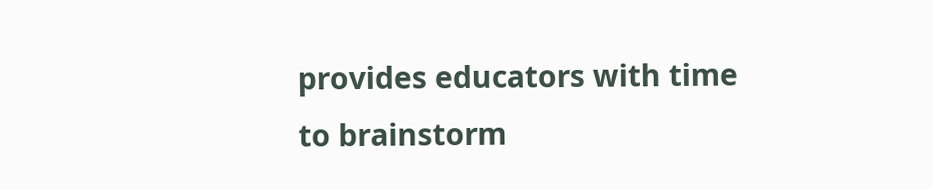provides educators with time to brainstorm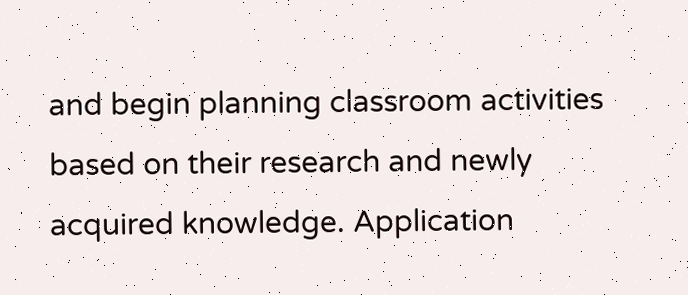and begin planning classroom activities based on their research and newly acquired knowledge. Application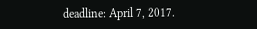deadline: April 7, 2017.